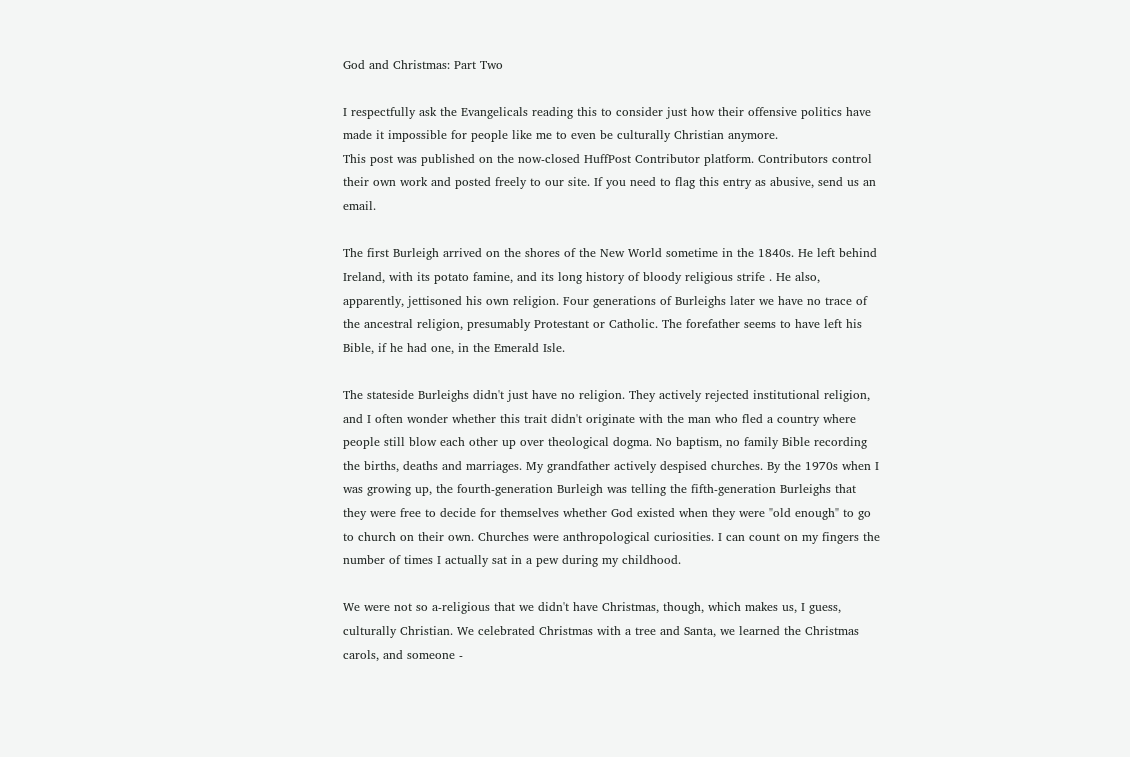God and Christmas: Part Two

I respectfully ask the Evangelicals reading this to consider just how their offensive politics have made it impossible for people like me to even be culturally Christian anymore.
This post was published on the now-closed HuffPost Contributor platform. Contributors control their own work and posted freely to our site. If you need to flag this entry as abusive, send us an email.

The first Burleigh arrived on the shores of the New World sometime in the 1840s. He left behind Ireland, with its potato famine, and its long history of bloody religious strife . He also, apparently, jettisoned his own religion. Four generations of Burleighs later we have no trace of the ancestral religion, presumably Protestant or Catholic. The forefather seems to have left his Bible, if he had one, in the Emerald Isle.

The stateside Burleighs didn't just have no religion. They actively rejected institutional religion, and I often wonder whether this trait didn't originate with the man who fled a country where people still blow each other up over theological dogma. No baptism, no family Bible recording the births, deaths and marriages. My grandfather actively despised churches. By the 1970s when I was growing up, the fourth-generation Burleigh was telling the fifth-generation Burleighs that they were free to decide for themselves whether God existed when they were "old enough" to go to church on their own. Churches were anthropological curiosities. I can count on my fingers the number of times I actually sat in a pew during my childhood.

We were not so a-religious that we didn't have Christmas, though, which makes us, I guess, culturally Christian. We celebrated Christmas with a tree and Santa, we learned the Christmas carols, and someone -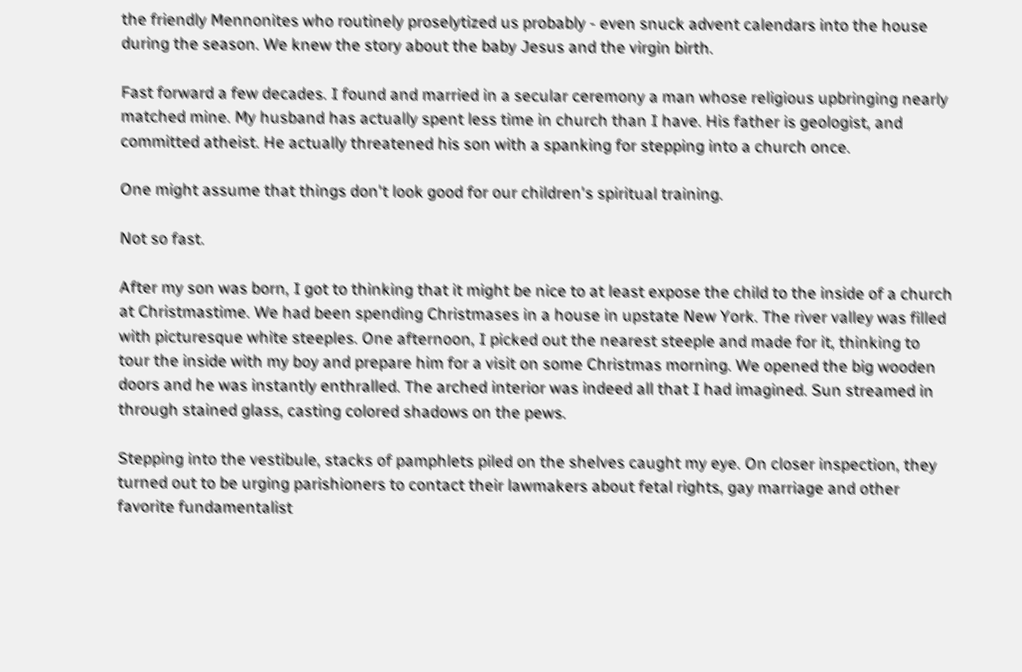the friendly Mennonites who routinely proselytized us probably - even snuck advent calendars into the house during the season. We knew the story about the baby Jesus and the virgin birth.

Fast forward a few decades. I found and married in a secular ceremony a man whose religious upbringing nearly matched mine. My husband has actually spent less time in church than I have. His father is geologist, and committed atheist. He actually threatened his son with a spanking for stepping into a church once.

One might assume that things don't look good for our children's spiritual training.

Not so fast.

After my son was born, I got to thinking that it might be nice to at least expose the child to the inside of a church at Christmastime. We had been spending Christmases in a house in upstate New York. The river valley was filled with picturesque white steeples. One afternoon, I picked out the nearest steeple and made for it, thinking to tour the inside with my boy and prepare him for a visit on some Christmas morning. We opened the big wooden doors and he was instantly enthralled. The arched interior was indeed all that I had imagined. Sun streamed in through stained glass, casting colored shadows on the pews.

Stepping into the vestibule, stacks of pamphlets piled on the shelves caught my eye. On closer inspection, they turned out to be urging parishioners to contact their lawmakers about fetal rights, gay marriage and other favorite fundamentalist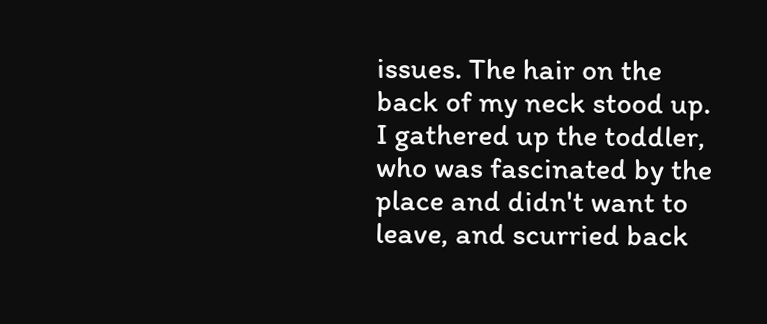issues. The hair on the back of my neck stood up. I gathered up the toddler, who was fascinated by the place and didn't want to leave, and scurried back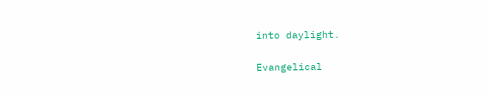into daylight.

Evangelical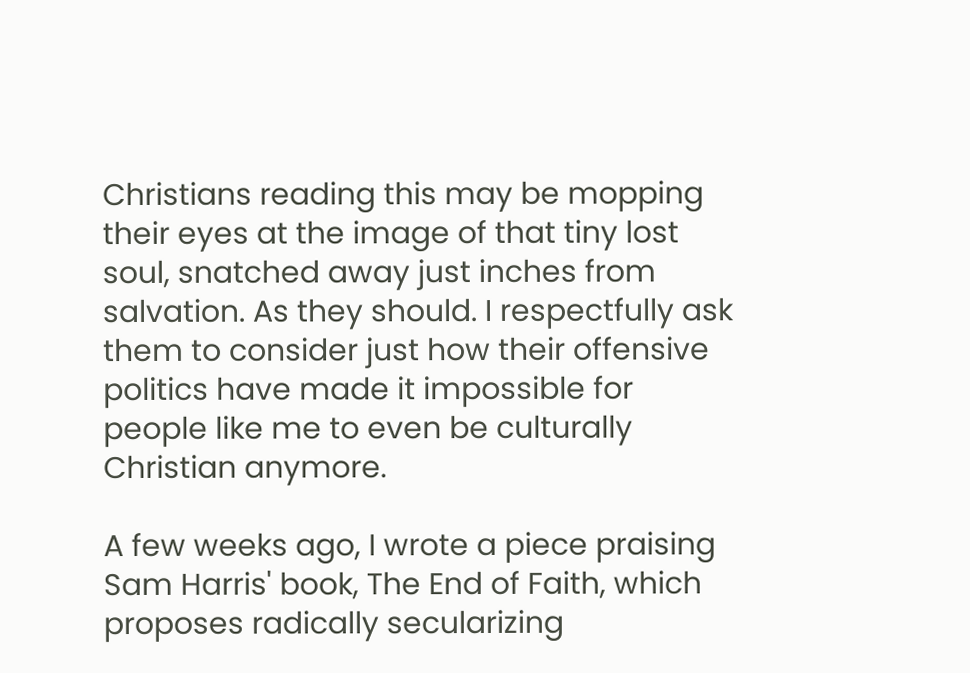Christians reading this may be mopping their eyes at the image of that tiny lost soul, snatched away just inches from salvation. As they should. I respectfully ask them to consider just how their offensive politics have made it impossible for people like me to even be culturally Christian anymore.

A few weeks ago, I wrote a piece praising Sam Harris' book, The End of Faith, which proposes radically secularizing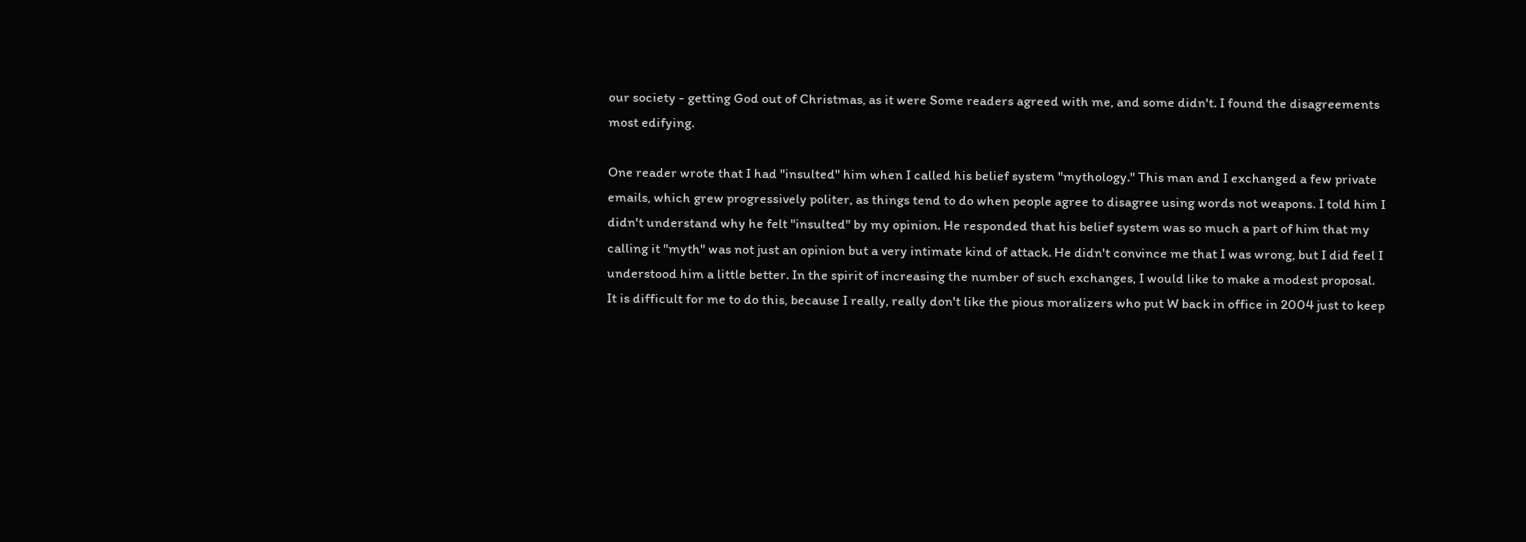our society - getting God out of Christmas, as it were Some readers agreed with me, and some didn't. I found the disagreements most edifying.

One reader wrote that I had "insulted" him when I called his belief system "mythology." This man and I exchanged a few private emails, which grew progressively politer, as things tend to do when people agree to disagree using words not weapons. I told him I didn't understand why he felt "insulted" by my opinion. He responded that his belief system was so much a part of him that my calling it "myth" was not just an opinion but a very intimate kind of attack. He didn't convince me that I was wrong, but I did feel I understood him a little better. In the spirit of increasing the number of such exchanges, I would like to make a modest proposal. It is difficult for me to do this, because I really, really don't like the pious moralizers who put W back in office in 2004 just to keep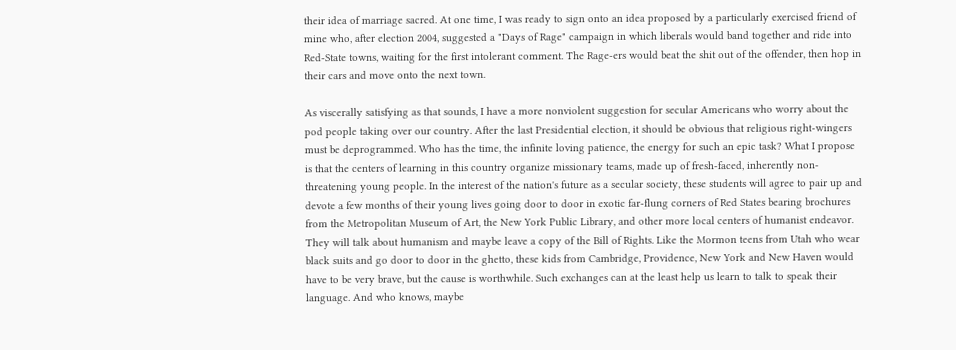their idea of marriage sacred. At one time, I was ready to sign onto an idea proposed by a particularly exercised friend of mine who, after election 2004, suggested a "Days of Rage" campaign in which liberals would band together and ride into Red-State towns, waiting for the first intolerant comment. The Rage-ers would beat the shit out of the offender, then hop in their cars and move onto the next town.

As viscerally satisfying as that sounds, I have a more nonviolent suggestion for secular Americans who worry about the pod people taking over our country. After the last Presidential election, it should be obvious that religious right-wingers must be deprogrammed. Who has the time, the infinite loving patience, the energy for such an epic task? What I propose is that the centers of learning in this country organize missionary teams, made up of fresh-faced, inherently non-threatening young people. In the interest of the nation's future as a secular society, these students will agree to pair up and devote a few months of their young lives going door to door in exotic far-flung corners of Red States bearing brochures from the Metropolitan Museum of Art, the New York Public Library, and other more local centers of humanist endeavor. They will talk about humanism and maybe leave a copy of the Bill of Rights. Like the Mormon teens from Utah who wear black suits and go door to door in the ghetto, these kids from Cambridge, Providence, New York and New Haven would have to be very brave, but the cause is worthwhile. Such exchanges can at the least help us learn to talk to speak their language. And who knows, maybe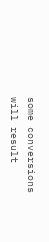some conversions will result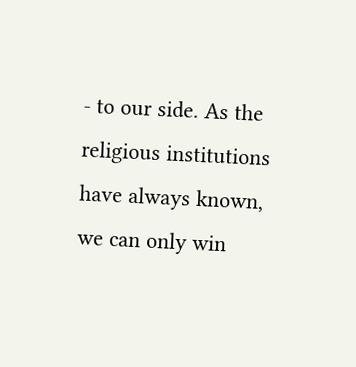- to our side. As the religious institutions have always known, we can only win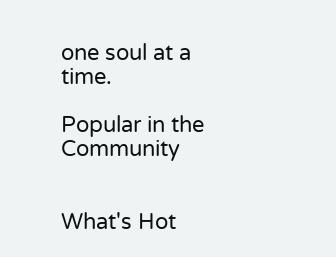one soul at a time.

Popular in the Community


What's Hot